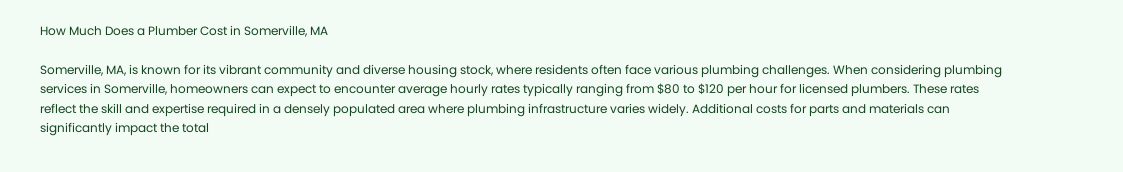How Much Does a Plumber Cost in Somerville, MA

Somerville, MA, is known for its vibrant community and diverse housing stock, where residents often face various plumbing challenges. When considering plumbing services in Somerville, homeowners can expect to encounter average hourly rates typically ranging from $80 to $120 per hour for licensed plumbers. These rates reflect the skill and expertise required in a densely populated area where plumbing infrastructure varies widely. Additional costs for parts and materials can significantly impact the total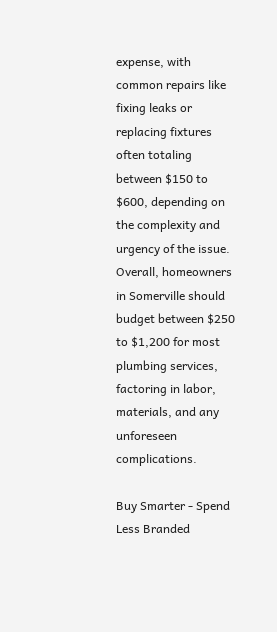expense, with common repairs like fixing leaks or replacing fixtures often totaling between $150 to $600, depending on the complexity and urgency of the issue. Overall, homeowners in Somerville should budget between $250 to $1,200 for most plumbing services, factoring in labor, materials, and any unforeseen complications.

Buy Smarter - Spend Less Branded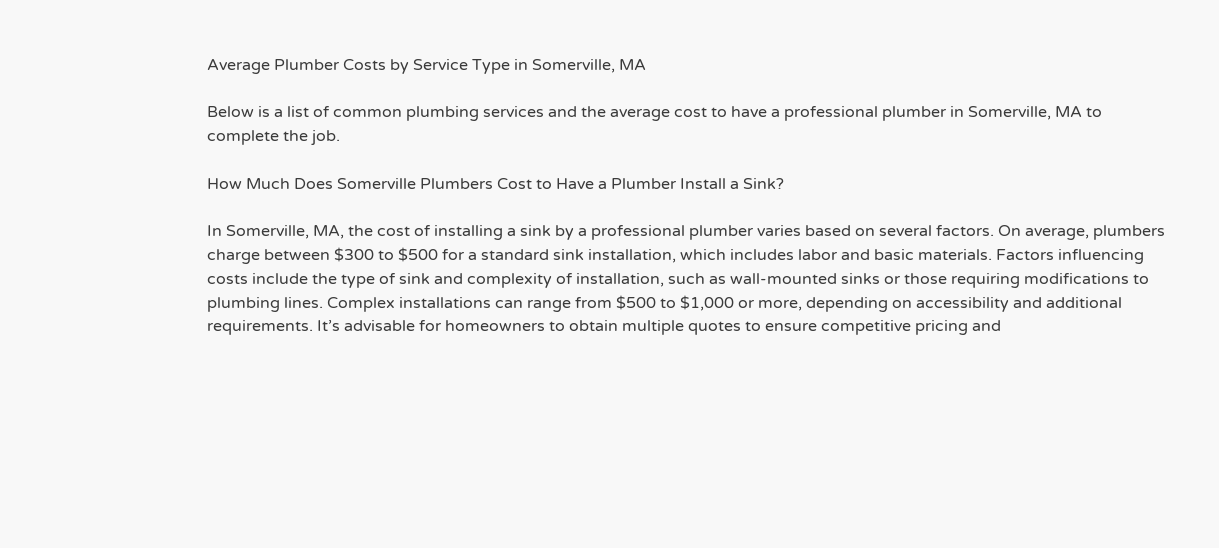Average Plumber Costs by Service Type in Somerville, MA

Below is a list of common plumbing services and the average cost to have a professional plumber in Somerville, MA to complete the job.

How Much Does Somerville Plumbers Cost to Have a Plumber Install a Sink?

In Somerville, MA, the cost of installing a sink by a professional plumber varies based on several factors. On average, plumbers charge between $300 to $500 for a standard sink installation, which includes labor and basic materials. Factors influencing costs include the type of sink and complexity of installation, such as wall-mounted sinks or those requiring modifications to plumbing lines. Complex installations can range from $500 to $1,000 or more, depending on accessibility and additional requirements. It’s advisable for homeowners to obtain multiple quotes to ensure competitive pricing and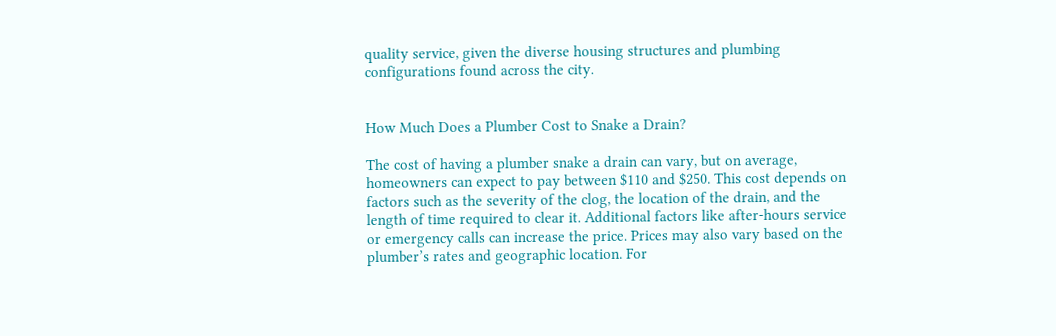quality service, given the diverse housing structures and plumbing configurations found across the city.


How Much Does a Plumber Cost to Snake a Drain?

The cost of having a plumber snake a drain can vary, but on average, homeowners can expect to pay between $110 and $250. This cost depends on factors such as the severity of the clog, the location of the drain, and the length of time required to clear it. Additional factors like after-hours service or emergency calls can increase the price. Prices may also vary based on the plumber’s rates and geographic location. For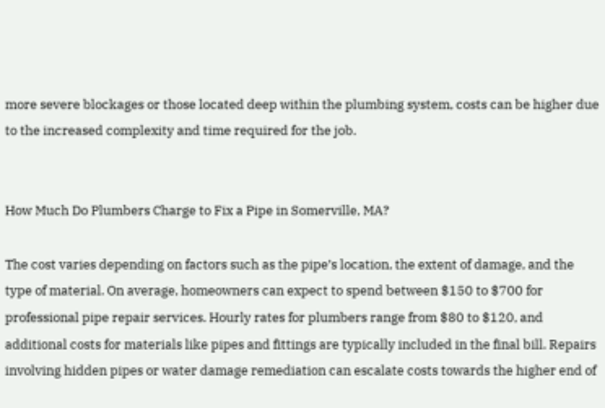more severe blockages or those located deep within the plumbing system, costs can be higher due to the increased complexity and time required for the job.


How Much Do Plumbers Charge to Fix a Pipe in Somerville, MA?

The cost varies depending on factors such as the pipe’s location, the extent of damage, and the type of material. On average, homeowners can expect to spend between $150 to $700 for professional pipe repair services. Hourly rates for plumbers range from $80 to $120, and additional costs for materials like pipes and fittings are typically included in the final bill. Repairs involving hidden pipes or water damage remediation can escalate costs towards the higher end of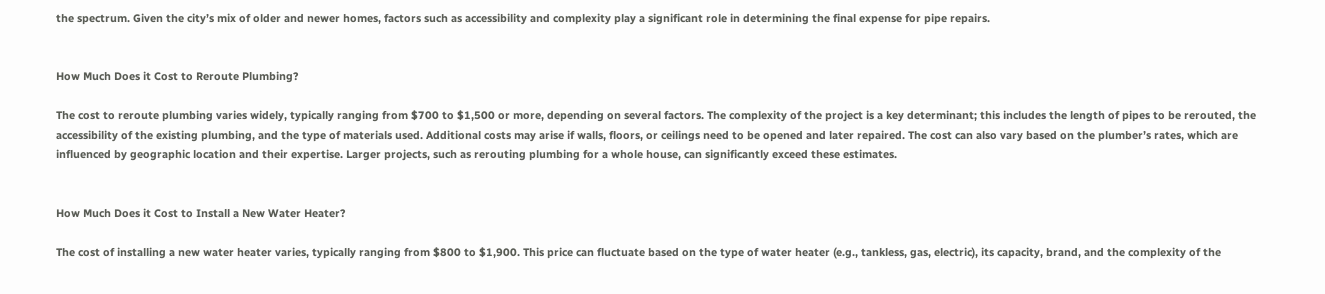the spectrum. Given the city’s mix of older and newer homes, factors such as accessibility and complexity play a significant role in determining the final expense for pipe repairs.


How Much Does it Cost to Reroute Plumbing?

The cost to reroute plumbing varies widely, typically ranging from $700 to $1,500 or more, depending on several factors. The complexity of the project is a key determinant; this includes the length of pipes to be rerouted, the accessibility of the existing plumbing, and the type of materials used. Additional costs may arise if walls, floors, or ceilings need to be opened and later repaired. The cost can also vary based on the plumber’s rates, which are influenced by geographic location and their expertise. Larger projects, such as rerouting plumbing for a whole house, can significantly exceed these estimates.


How Much Does it Cost to Install a New Water Heater?

The cost of installing a new water heater varies, typically ranging from $800 to $1,900. This price can fluctuate based on the type of water heater (e.g., tankless, gas, electric), its capacity, brand, and the complexity of the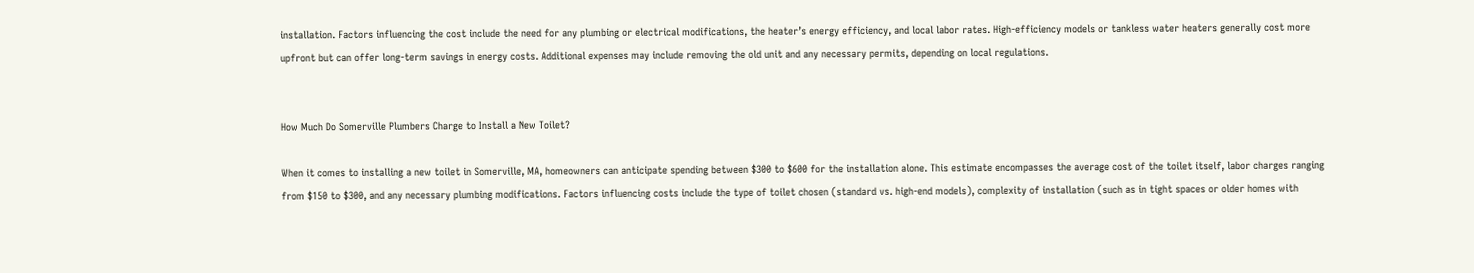installation. Factors influencing the cost include the need for any plumbing or electrical modifications, the heater’s energy efficiency, and local labor rates. High-efficiency models or tankless water heaters generally cost more upfront but can offer long-term savings in energy costs. Additional expenses may include removing the old unit and any necessary permits, depending on local regulations.


How Much Do Somerville Plumbers Charge to Install a New Toilet?

When it comes to installing a new toilet in Somerville, MA, homeowners can anticipate spending between $300 to $600 for the installation alone. This estimate encompasses the average cost of the toilet itself, labor charges ranging from $150 to $300, and any necessary plumbing modifications. Factors influencing costs include the type of toilet chosen (standard vs. high-end models), complexity of installation (such as in tight spaces or older homes with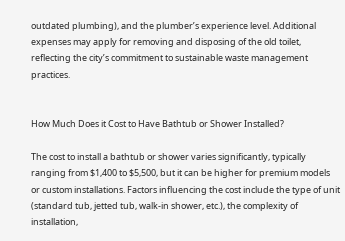outdated plumbing), and the plumber’s experience level. Additional expenses may apply for removing and disposing of the old toilet, reflecting the city’s commitment to sustainable waste management practices.


How Much Does it Cost to Have Bathtub or Shower Installed?

The cost to install a bathtub or shower varies significantly, typically ranging from $1,400 to $5,500, but it can be higher for premium models or custom installations. Factors influencing the cost include the type of unit (standard tub, jetted tub, walk-in shower, etc.), the complexity of installation,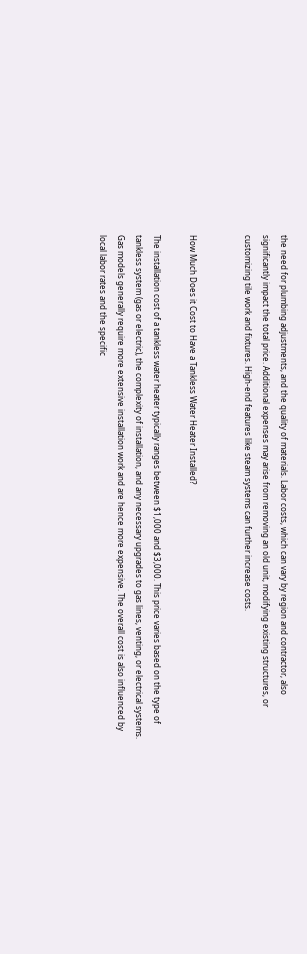the need for plumbing adjustments, and the quality of materials. Labor costs, which can vary by region and contractor, also significantly impact the total price. Additional expenses may arise from removing an old unit, modifying existing structures, or customizing tile work and fixtures. High-end features like steam systems can further increase costs.


How Much Does it Cost to Have a Tankless Water Heater Installed?

The installation cost of a tankless water heater typically ranges between $1,000 and $3,000. This price varies based on the type of tankless system (gas or electric), the complexity of installation, and any necessary upgrades to gas lines, venting, or electrical systems. Gas models generally require more extensive installation work and are hence more expensive. The overall cost is also influenced by local labor rates and the specific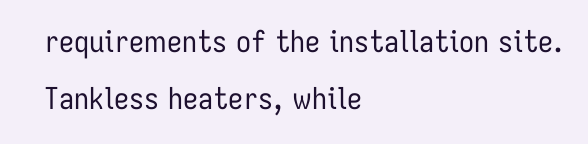requirements of the installation site. Tankless heaters, while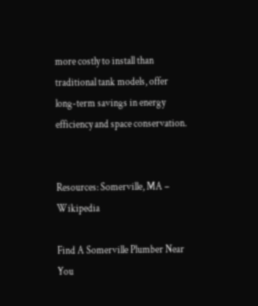more costly to install than traditional tank models, offer long-term savings in energy efficiency and space conservation.


Resources: Somerville, MA – Wikipedia

Find A Somerville Plumber Near You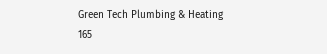Green Tech Plumbing & Heating
165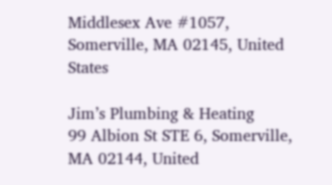Middlesex Ave #1057, Somerville, MA 02145, United States

Jim’s Plumbing & Heating
99 Albion St STE 6, Somerville, MA 02144, United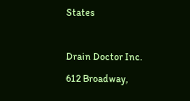States

Drain Doctor Inc.
612 Broadway,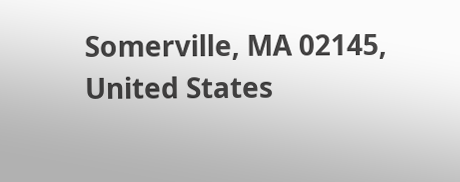Somerville, MA 02145, United States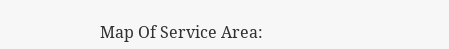Map Of Service Area: